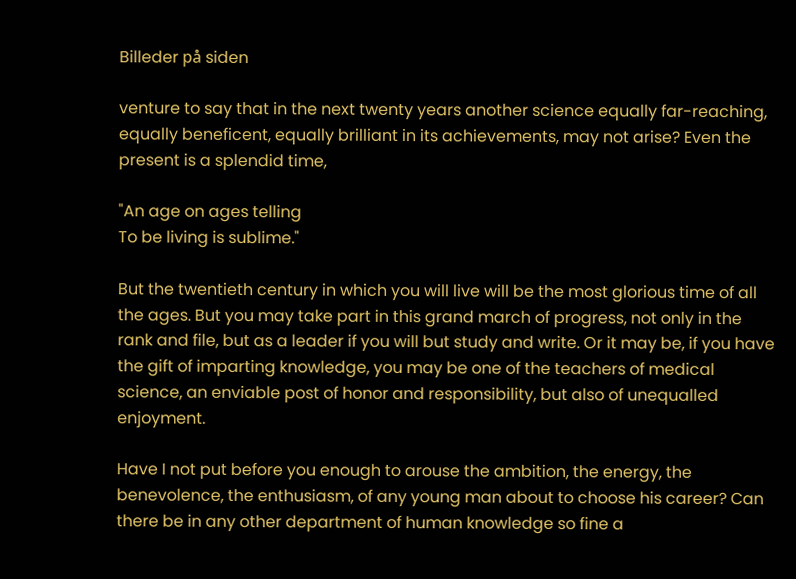Billeder på siden

venture to say that in the next twenty years another science equally far-reaching, equally beneficent, equally brilliant in its achievements, may not arise? Even the present is a splendid time,

"An age on ages telling
To be living is sublime."

But the twentieth century in which you will live will be the most glorious time of all the ages. But you may take part in this grand march of progress, not only in the rank and file, but as a leader if you will but study and write. Or it may be, if you have the gift of imparting knowledge, you may be one of the teachers of medical science, an enviable post of honor and responsibility, but also of unequalled enjoyment.

Have I not put before you enough to arouse the ambition, the energy, the benevolence, the enthusiasm, of any young man about to choose his career? Can there be in any other department of human knowledge so fine a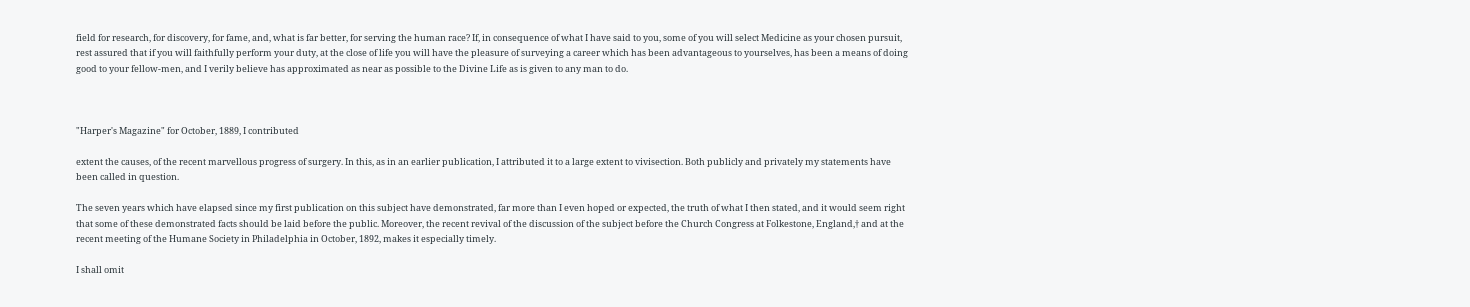field for research, for discovery, for fame, and, what is far better, for serving the human race? If, in consequence of what I have said to you, some of you will select Medicine as your chosen pursuit, rest assured that if you will faithfully perform your duty, at the close of life you will have the pleasure of surveying a career which has been advantageous to yourselves, has been a means of doing good to your fellow-men, and I verily believe has approximated as near as possible to the Divine Life as is given to any man to do.



"Harper's Magazine" for October, 1889, I contributed

extent the causes, of the recent marvellous progress of surgery. In this, as in an earlier publication, I attributed it to a large extent to vivisection. Both publicly and privately my statements have been called in question.

The seven years which have elapsed since my first publication on this subject have demonstrated, far more than I even hoped or expected, the truth of what I then stated, and it would seem right that some of these demonstrated facts should be laid before the public. Moreover, the recent revival of the discussion of the subject before the Church Congress at Folkestone, England,† and at the recent meeting of the Humane Society in Philadelphia in October, 1892, makes it especially timely.

I shall omit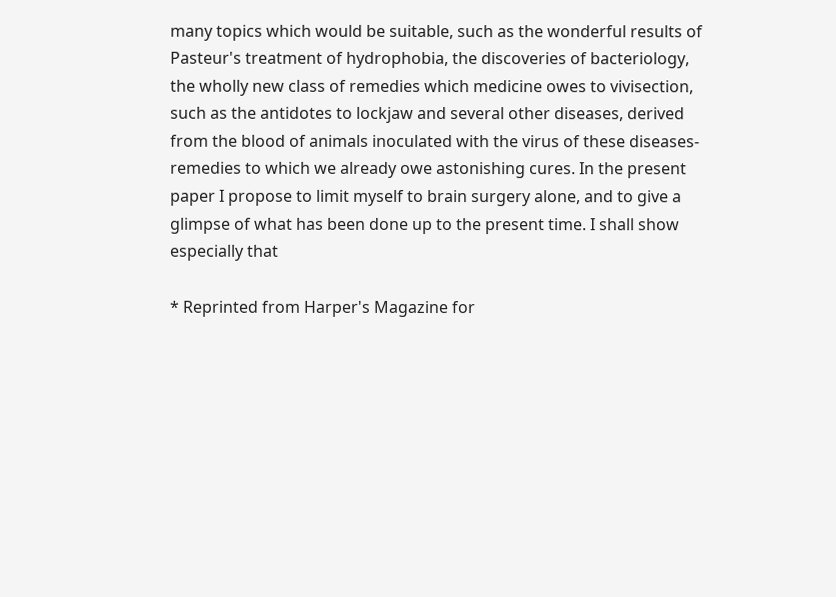many topics which would be suitable, such as the wonderful results of Pasteur's treatment of hydrophobia, the discoveries of bacteriology, the wholly new class of remedies which medicine owes to vivisection, such as the antidotes to lockjaw and several other diseases, derived from the blood of animals inoculated with the virus of these diseases-remedies to which we already owe astonishing cures. In the present paper I propose to limit myself to brain surgery alone, and to give a glimpse of what has been done up to the present time. I shall show especially that

* Reprinted from Harper's Magazine for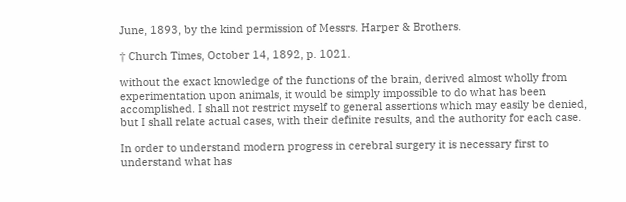June, 1893, by the kind permission of Messrs. Harper & Brothers.

† Church Times, October 14, 1892, p. 1021.

without the exact knowledge of the functions of the brain, derived almost wholly from experimentation upon animals, it would be simply impossible to do what has been accomplished. I shall not restrict myself to general assertions which may easily be denied, but I shall relate actual cases, with their definite results, and the authority for each case.

In order to understand modern progress in cerebral surgery it is necessary first to understand what has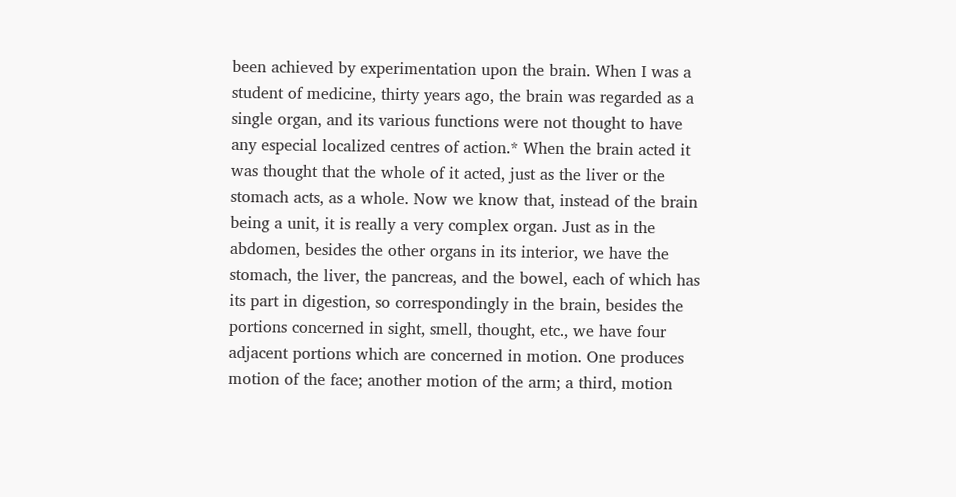been achieved by experimentation upon the brain. When I was a student of medicine, thirty years ago, the brain was regarded as a single organ, and its various functions were not thought to have any especial localized centres of action.* When the brain acted it was thought that the whole of it acted, just as the liver or the stomach acts, as a whole. Now we know that, instead of the brain being a unit, it is really a very complex organ. Just as in the abdomen, besides the other organs in its interior, we have the stomach, the liver, the pancreas, and the bowel, each of which has its part in digestion, so correspondingly in the brain, besides the portions concerned in sight, smell, thought, etc., we have four adjacent portions which are concerned in motion. One produces motion of the face; another motion of the arm; a third, motion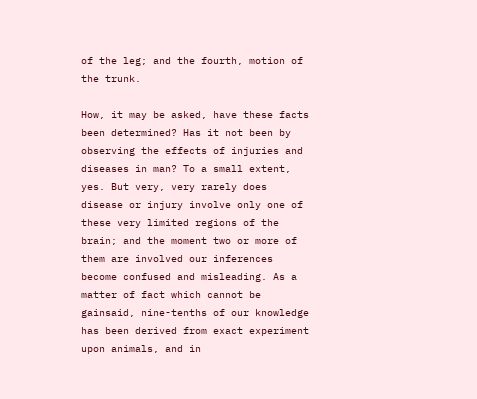of the leg; and the fourth, motion of the trunk.

How, it may be asked, have these facts been determined? Has it not been by observing the effects of injuries and diseases in man? To a small extent, yes. But very, very rarely does disease or injury involve only one of these very limited regions of the brain; and the moment two or more of them are involved our inferences become confused and misleading. As a matter of fact which cannot be gainsaid, nine-tenths of our knowledge has been derived from exact experiment upon animals, and in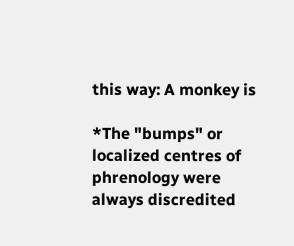this way: A monkey is

*The "bumps" or localized centres of phrenology were always discredited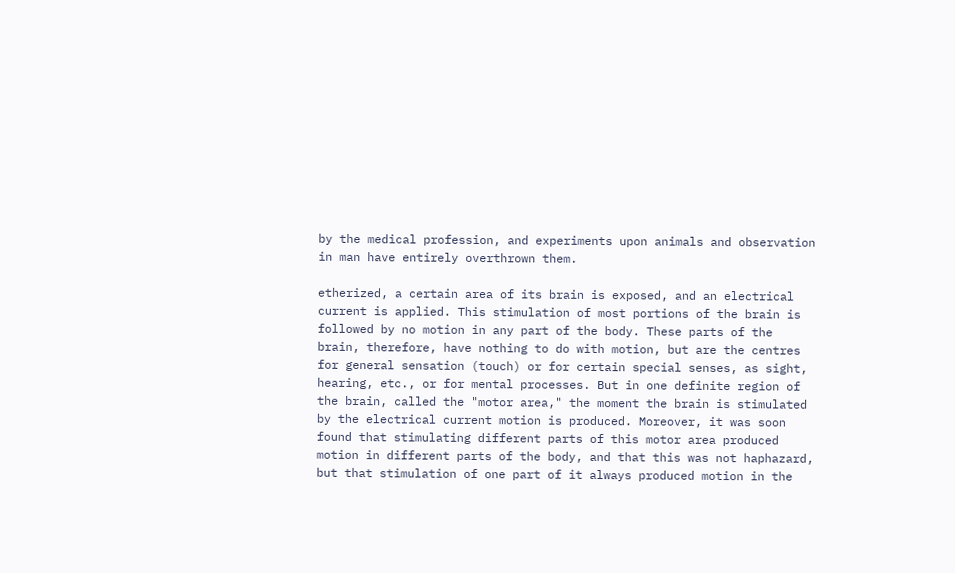by the medical profession, and experiments upon animals and observation in man have entirely overthrown them.

etherized, a certain area of its brain is exposed, and an electrical current is applied. This stimulation of most portions of the brain is followed by no motion in any part of the body. These parts of the brain, therefore, have nothing to do with motion, but are the centres for general sensation (touch) or for certain special senses, as sight, hearing, etc., or for mental processes. But in one definite region of the brain, called the "motor area," the moment the brain is stimulated by the electrical current motion is produced. Moreover, it was soon found that stimulating different parts of this motor area produced motion in different parts of the body, and that this was not haphazard, but that stimulation of one part of it always produced motion in the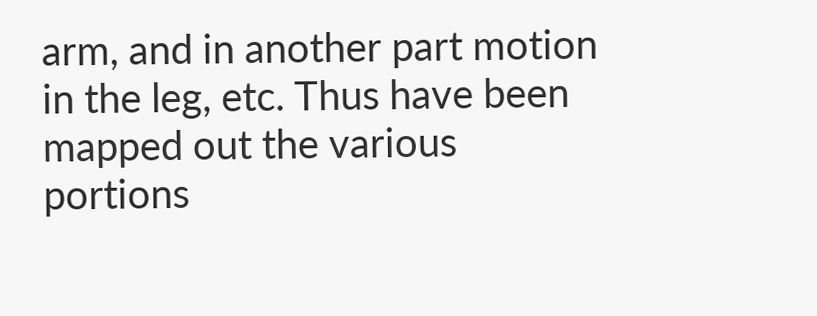arm, and in another part motion in the leg, etc. Thus have been mapped out the various portions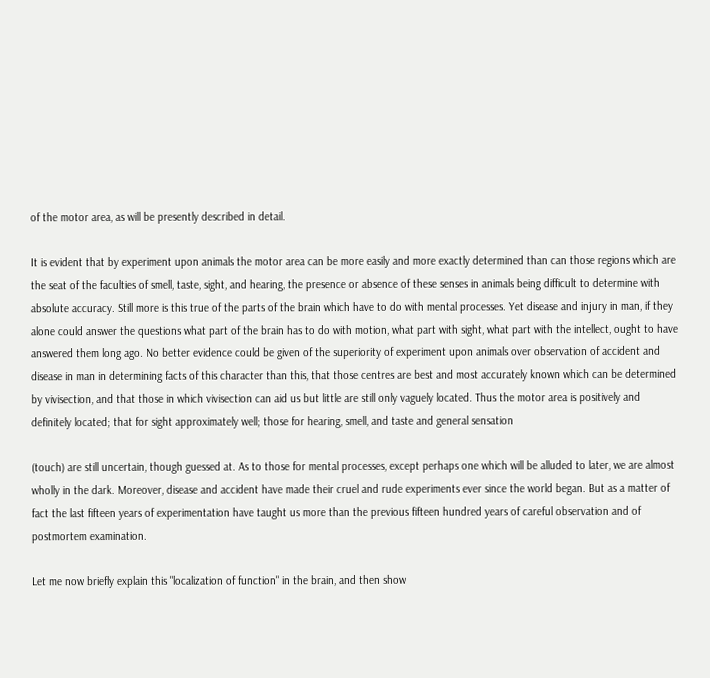of the motor area, as will be presently described in detail.

It is evident that by experiment upon animals the motor area can be more easily and more exactly determined than can those regions which are the seat of the faculties of smell, taste, sight, and hearing, the presence or absence of these senses in animals being difficult to determine with absolute accuracy. Still more is this true of the parts of the brain which have to do with mental processes. Yet disease and injury in man, if they alone could answer the questions what part of the brain has to do with motion, what part with sight, what part with the intellect, ought to have answered them long ago. No better evidence could be given of the superiority of experiment upon animals over observation of accident and disease in man in determining facts of this character than this, that those centres are best and most accurately known which can be determined by vivisection, and that those in which vivisection can aid us but little are still only vaguely located. Thus the motor area is positively and definitely located; that for sight approximately well; those for hearing, smell, and taste and general sensation

(touch) are still uncertain, though guessed at. As to those for mental processes, except perhaps one which will be alluded to later, we are almost wholly in the dark. Moreover, disease and accident have made their cruel and rude experiments ever since the world began. But as a matter of fact the last fifteen years of experimentation have taught us more than the previous fifteen hundred years of careful observation and of postmortem examination.

Let me now briefly explain this "localization of function" in the brain, and then show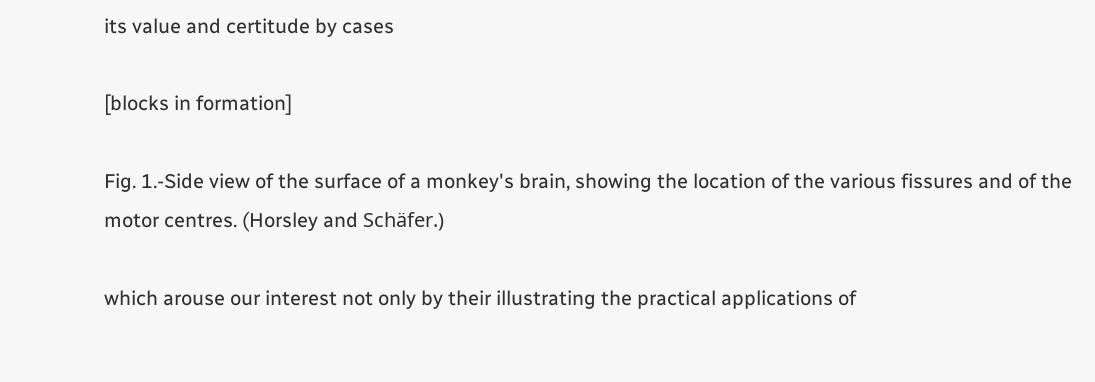its value and certitude by cases

[blocks in formation]

Fig. 1.-Side view of the surface of a monkey's brain, showing the location of the various fissures and of the motor centres. (Horsley and Schäfer.)

which arouse our interest not only by their illustrating the practical applications of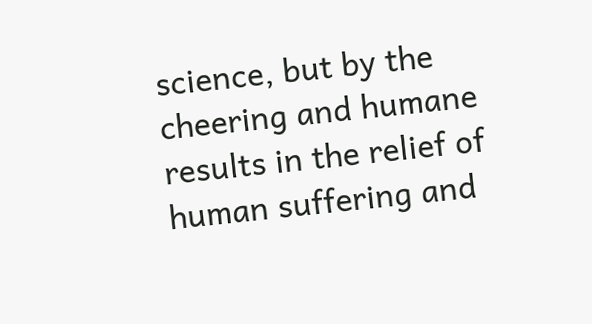science, but by the cheering and humane results in the relief of human suffering and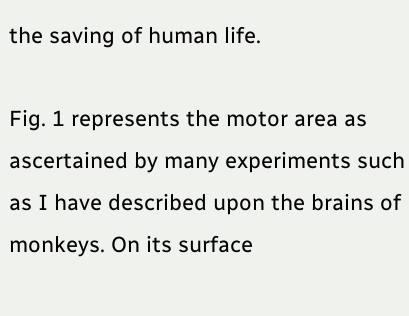the saving of human life.

Fig. 1 represents the motor area as ascertained by many experiments such as I have described upon the brains of monkeys. On its surface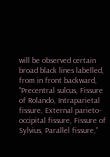will be observed certain broad black lines labelled, from in front backward, "Precentral sulcus, Fissure of Rolando, Intraparietal fissure, External parieto-occipital fissure, Fissure of Sylvius, Parallel fissure,”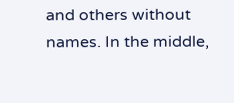and others without names. In the middle,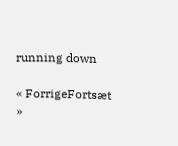running down

« ForrigeFortsæt »